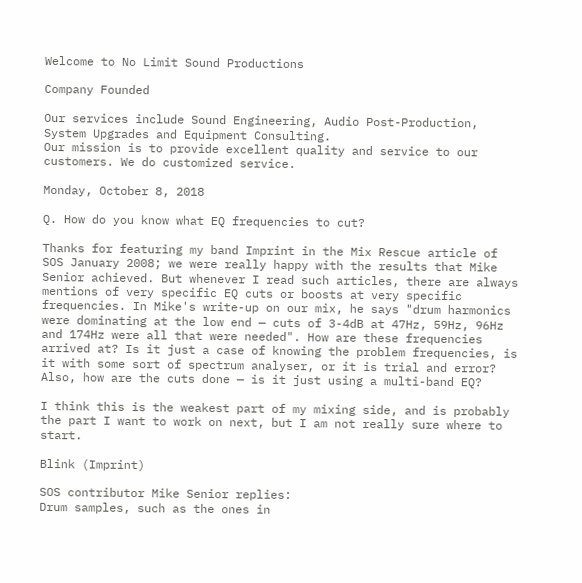Welcome to No Limit Sound Productions

Company Founded

Our services include Sound Engineering, Audio Post-Production, System Upgrades and Equipment Consulting.
Our mission is to provide excellent quality and service to our customers. We do customized service.

Monday, October 8, 2018

Q. How do you know what EQ frequencies to cut?

Thanks for featuring my band Imprint in the Mix Rescue article of SOS January 2008; we were really happy with the results that Mike Senior achieved. But whenever I read such articles, there are always mentions of very specific EQ cuts or boosts at very specific frequencies. In Mike's write-up on our mix, he says "drum harmonics were dominating at the low end — cuts of 3-4dB at 47Hz, 59Hz, 96Hz and 174Hz were all that were needed". How are these frequencies arrived at? Is it just a case of knowing the problem frequencies, is it with some sort of spectrum analyser, or it is trial and error? Also, how are the cuts done — is it just using a multi-band EQ?

I think this is the weakest part of my mixing side, and is probably the part I want to work on next, but I am not really sure where to start.

Blink (Imprint)

SOS contributor Mike Senior replies:
Drum samples, such as the ones in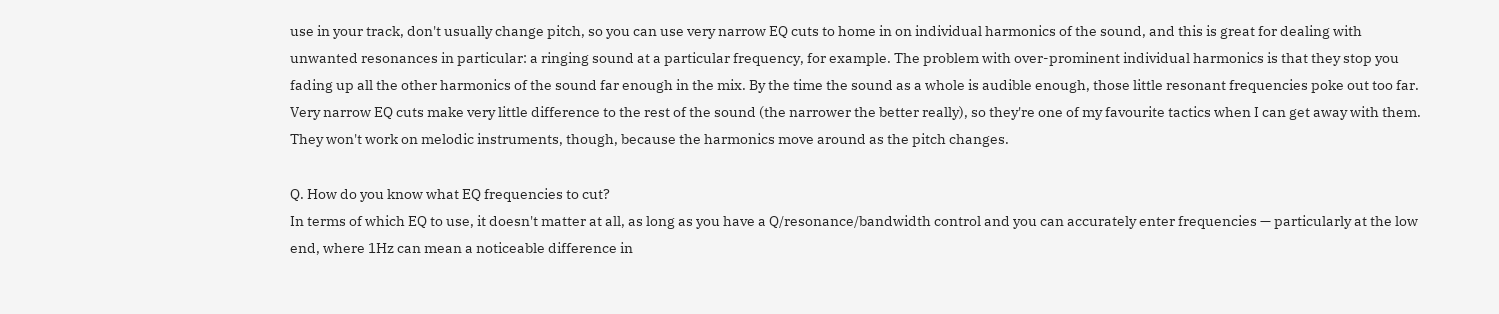use in your track, don't usually change pitch, so you can use very narrow EQ cuts to home in on individual harmonics of the sound, and this is great for dealing with unwanted resonances in particular: a ringing sound at a particular frequency, for example. The problem with over-prominent individual harmonics is that they stop you fading up all the other harmonics of the sound far enough in the mix. By the time the sound as a whole is audible enough, those little resonant frequencies poke out too far. Very narrow EQ cuts make very little difference to the rest of the sound (the narrower the better really), so they're one of my favourite tactics when I can get away with them. They won't work on melodic instruments, though, because the harmonics move around as the pitch changes.

Q. How do you know what EQ frequencies to cut?
In terms of which EQ to use, it doesn't matter at all, as long as you have a Q/resonance/bandwidth control and you can accurately enter frequencies — particularly at the low end, where 1Hz can mean a noticeable difference in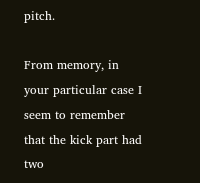pitch.

From memory, in your particular case I seem to remember that the kick part had two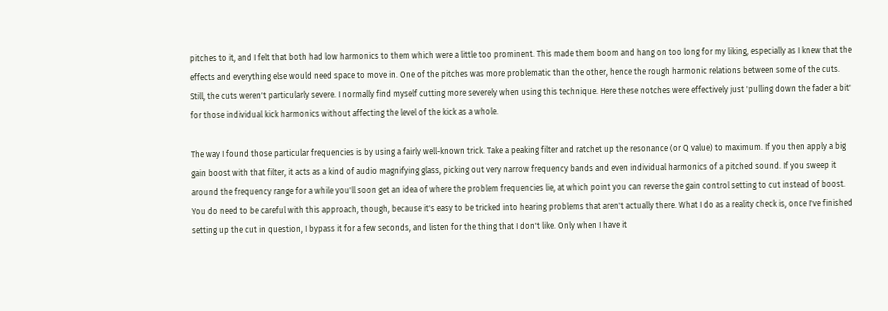pitches to it, and I felt that both had low harmonics to them which were a little too prominent. This made them boom and hang on too long for my liking, especially as I knew that the effects and everything else would need space to move in. One of the pitches was more problematic than the other, hence the rough harmonic relations between some of the cuts. Still, the cuts weren't particularly severe. I normally find myself cutting more severely when using this technique. Here these notches were effectively just 'pulling down the fader a bit' for those individual kick harmonics without affecting the level of the kick as a whole.

The way I found those particular frequencies is by using a fairly well-known trick. Take a peaking filter and ratchet up the resonance (or Q value) to maximum. If you then apply a big gain boost with that filter, it acts as a kind of audio magnifying glass, picking out very narrow frequency bands and even individual harmonics of a pitched sound. If you sweep it around the frequency range for a while you'll soon get an idea of where the problem frequencies lie, at which point you can reverse the gain control setting to cut instead of boost.
You do need to be careful with this approach, though, because it's easy to be tricked into hearing problems that aren't actually there. What I do as a reality check is, once I've finished setting up the cut in question, I bypass it for a few seconds, and listen for the thing that I don't like. Only when I have it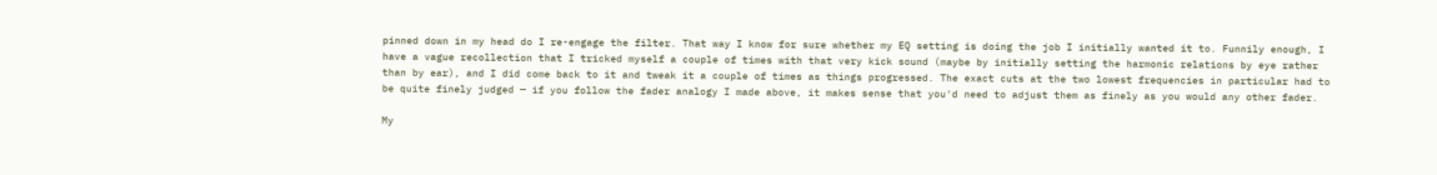pinned down in my head do I re-engage the filter. That way I know for sure whether my EQ setting is doing the job I initially wanted it to. Funnily enough, I have a vague recollection that I tricked myself a couple of times with that very kick sound (maybe by initially setting the harmonic relations by eye rather than by ear), and I did come back to it and tweak it a couple of times as things progressed. The exact cuts at the two lowest frequencies in particular had to be quite finely judged — if you follow the fader analogy I made above, it makes sense that you'd need to adjust them as finely as you would any other fader.

My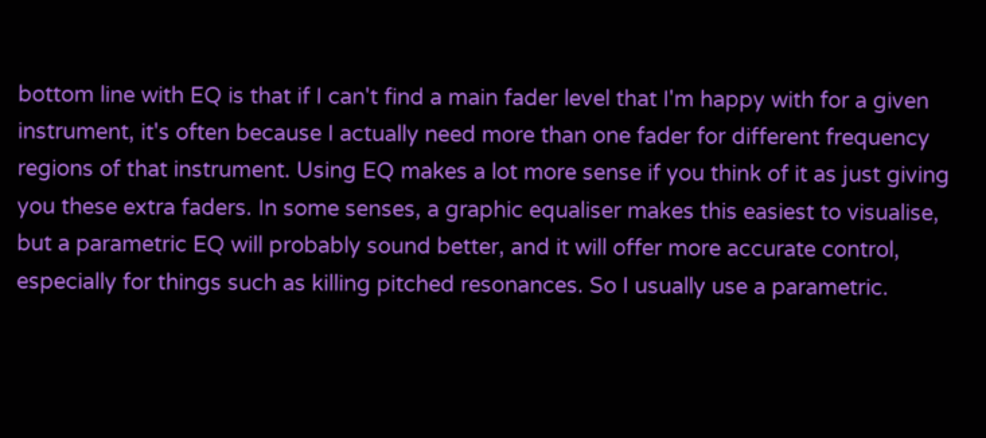bottom line with EQ is that if I can't find a main fader level that I'm happy with for a given instrument, it's often because I actually need more than one fader for different frequency regions of that instrument. Using EQ makes a lot more sense if you think of it as just giving you these extra faders. In some senses, a graphic equaliser makes this easiest to visualise, but a parametric EQ will probably sound better, and it will offer more accurate control, especially for things such as killing pitched resonances. So I usually use a parametric.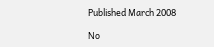Published March 2008

No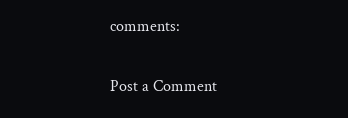comments:

Post a Comment